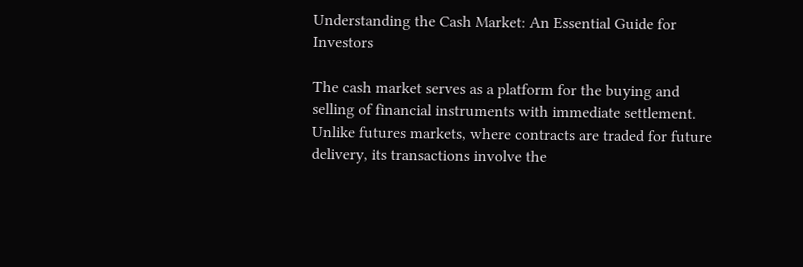Understanding the Cash Market: An Essential Guide for Investors

The cash market serves as a platform for the buying and selling of financial instruments with immediate settlement. Unlike futures markets, where contracts are traded for future delivery, its transactions involve the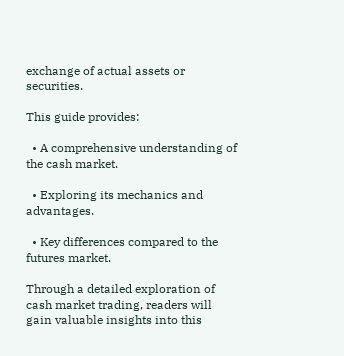exchange of actual assets or securities.

This guide provides:

  • A comprehensive understanding of the cash market.

  • Exploring its mechanics and advantages.

  • Key differences compared to the futures market.

Through a detailed exploration of cash market trading, readers will gain valuable insights into this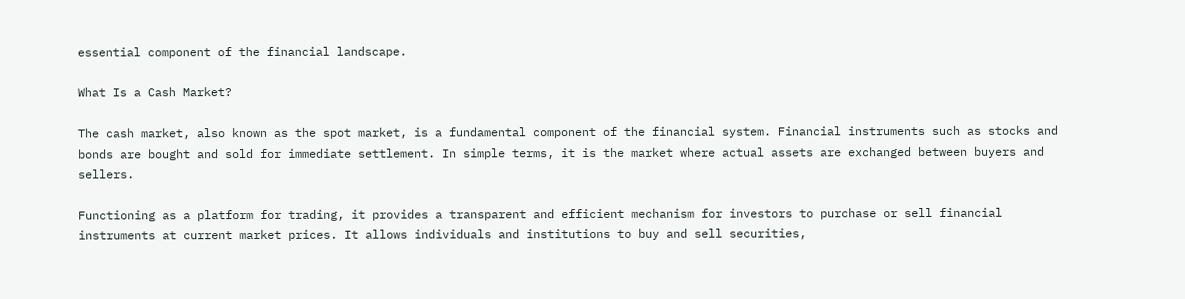essential component of the financial landscape.

What Is a Cash Market?

The cash market, also known as the spot market, is a fundamental component of the financial system. Financial instruments such as stocks and bonds are bought and sold for immediate settlement. In simple terms, it is the market where actual assets are exchanged between buyers and sellers.

Functioning as a platform for trading, it provides a transparent and efficient mechanism for investors to purchase or sell financial instruments at current market prices. It allows individuals and institutions to buy and sell securities,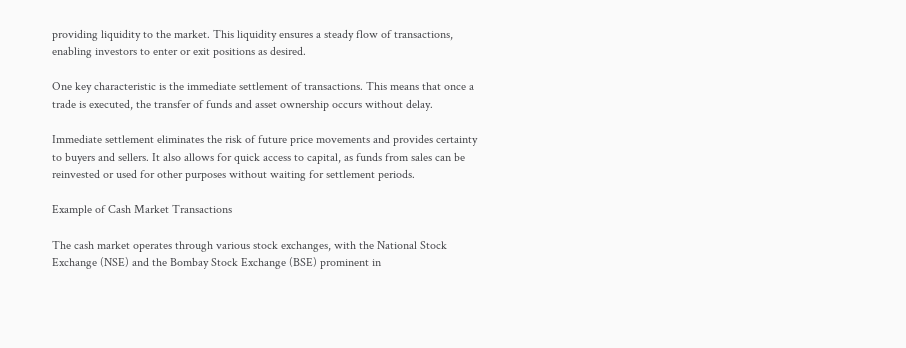providing liquidity to the market. This liquidity ensures a steady flow of transactions, enabling investors to enter or exit positions as desired.

One key characteristic is the immediate settlement of transactions. This means that once a trade is executed, the transfer of funds and asset ownership occurs without delay.

Immediate settlement eliminates the risk of future price movements and provides certainty to buyers and sellers. It also allows for quick access to capital, as funds from sales can be reinvested or used for other purposes without waiting for settlement periods.

Example of Cash Market Transactions

The cash market operates through various stock exchanges, with the National Stock Exchange (NSE) and the Bombay Stock Exchange (BSE) prominent in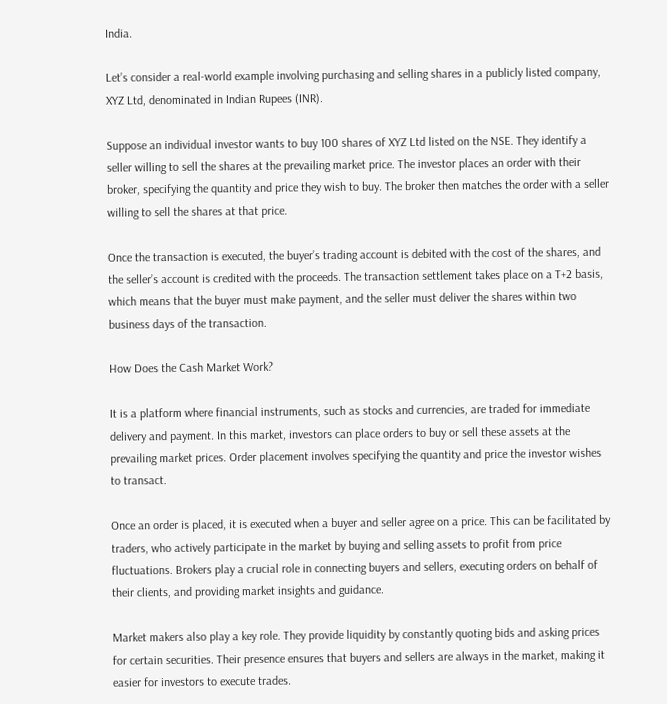India.

Let’s consider a real-world example involving purchasing and selling shares in a publicly listed company, XYZ Ltd, denominated in Indian Rupees (INR).

Suppose an individual investor wants to buy 100 shares of XYZ Ltd listed on the NSE. They identify a seller willing to sell the shares at the prevailing market price. The investor places an order with their broker, specifying the quantity and price they wish to buy. The broker then matches the order with a seller willing to sell the shares at that price.

Once the transaction is executed, the buyer’s trading account is debited with the cost of the shares, and the seller’s account is credited with the proceeds. The transaction settlement takes place on a T+2 basis, which means that the buyer must make payment, and the seller must deliver the shares within two business days of the transaction.

How Does the Cash Market Work?

It is a platform where financial instruments, such as stocks and currencies, are traded for immediate delivery and payment. In this market, investors can place orders to buy or sell these assets at the prevailing market prices. Order placement involves specifying the quantity and price the investor wishes to transact.

Once an order is placed, it is executed when a buyer and seller agree on a price. This can be facilitated by traders, who actively participate in the market by buying and selling assets to profit from price fluctuations. Brokers play a crucial role in connecting buyers and sellers, executing orders on behalf of their clients, and providing market insights and guidance.

Market makers also play a key role. They provide liquidity by constantly quoting bids and asking prices for certain securities. Their presence ensures that buyers and sellers are always in the market, making it easier for investors to execute trades.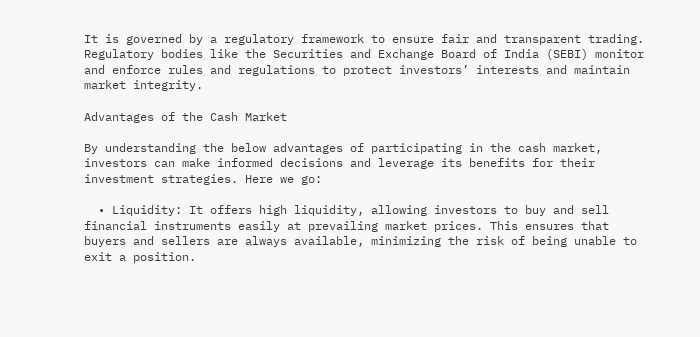It is governed by a regulatory framework to ensure fair and transparent trading. Regulatory bodies like the Securities and Exchange Board of India (SEBI) monitor and enforce rules and regulations to protect investors’ interests and maintain market integrity.

Advantages of the Cash Market

By understanding the below advantages of participating in the cash market, investors can make informed decisions and leverage its benefits for their investment strategies. Here we go:

  • Liquidity: It offers high liquidity, allowing investors to buy and sell financial instruments easily at prevailing market prices. This ensures that buyers and sellers are always available, minimizing the risk of being unable to exit a position.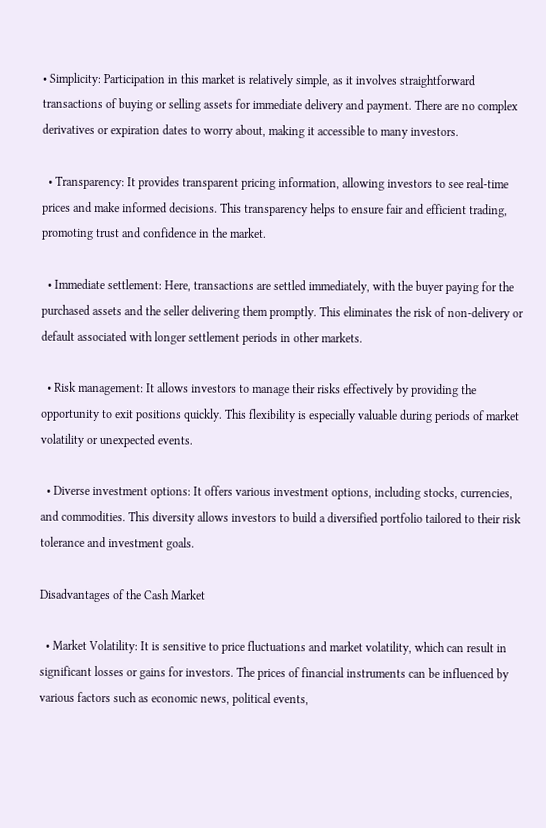• Simplicity: Participation in this market is relatively simple, as it involves straightforward transactions of buying or selling assets for immediate delivery and payment. There are no complex derivatives or expiration dates to worry about, making it accessible to many investors.

  • Transparency: It provides transparent pricing information, allowing investors to see real-time prices and make informed decisions. This transparency helps to ensure fair and efficient trading, promoting trust and confidence in the market.

  • Immediate settlement: Here, transactions are settled immediately, with the buyer paying for the purchased assets and the seller delivering them promptly. This eliminates the risk of non-delivery or default associated with longer settlement periods in other markets.

  • Risk management: It allows investors to manage their risks effectively by providing the opportunity to exit positions quickly. This flexibility is especially valuable during periods of market volatility or unexpected events.

  • Diverse investment options: It offers various investment options, including stocks, currencies, and commodities. This diversity allows investors to build a diversified portfolio tailored to their risk tolerance and investment goals.

Disadvantages of the Cash Market

  • Market Volatility: It is sensitive to price fluctuations and market volatility, which can result in significant losses or gains for investors. The prices of financial instruments can be influenced by various factors such as economic news, political events,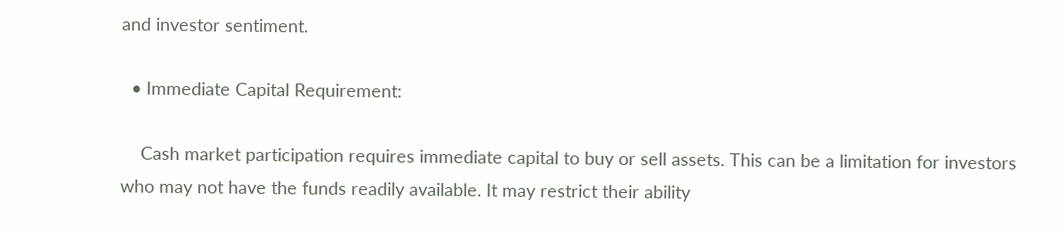and investor sentiment.

  • Immediate Capital Requirement:

    Cash market participation requires immediate capital to buy or sell assets. This can be a limitation for investors who may not have the funds readily available. It may restrict their ability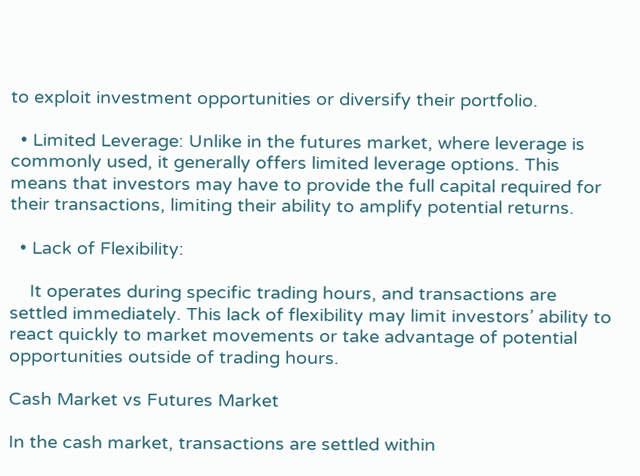to exploit investment opportunities or diversify their portfolio.

  • Limited Leverage: Unlike in the futures market, where leverage is commonly used, it generally offers limited leverage options. This means that investors may have to provide the full capital required for their transactions, limiting their ability to amplify potential returns.

  • Lack of Flexibility:

    It operates during specific trading hours, and transactions are settled immediately. This lack of flexibility may limit investors’ ability to react quickly to market movements or take advantage of potential opportunities outside of trading hours.

Cash Market vs Futures Market

In the cash market, transactions are settled within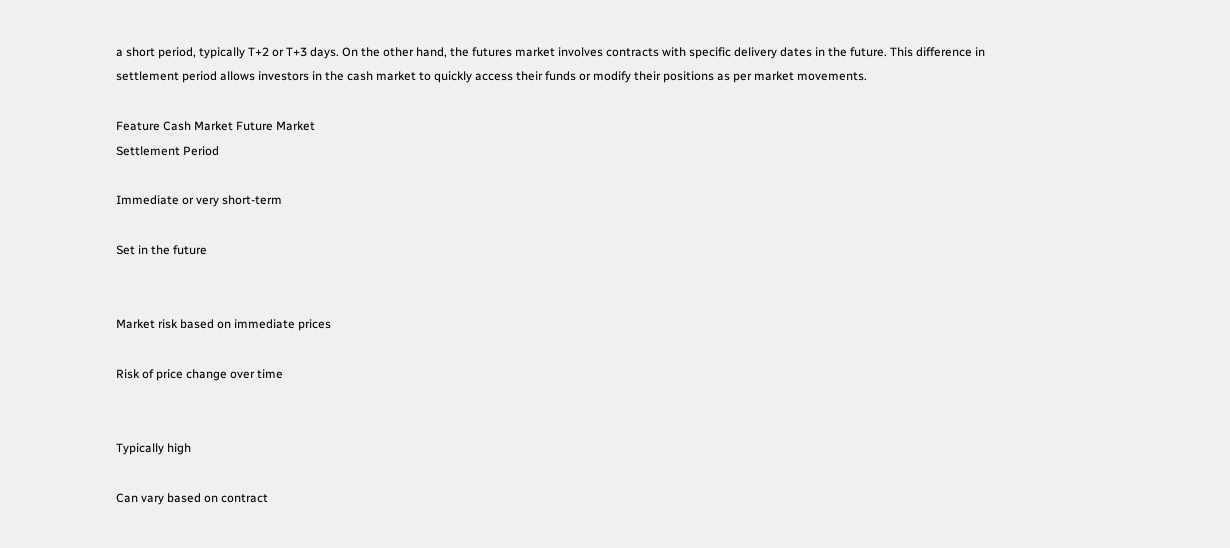a short period, typically T+2 or T+3 days. On the other hand, the futures market involves contracts with specific delivery dates in the future. This difference in settlement period allows investors in the cash market to quickly access their funds or modify their positions as per market movements.

Feature Cash Market Future Market
Settlement Period

Immediate or very short-term

Set in the future


Market risk based on immediate prices

Risk of price change over time


Typically high

Can vary based on contract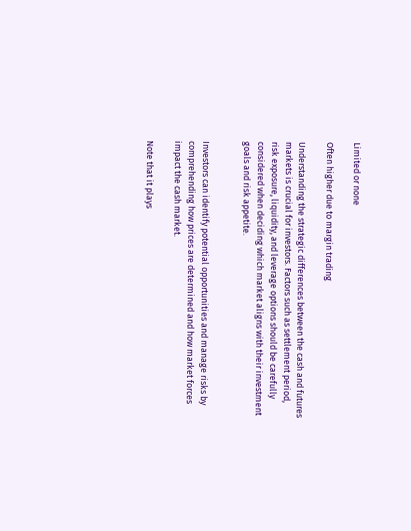Limited or none

Often higher due to margin trading

Understanding the strategic differences between the cash and futures markets is crucial for investors. Factors such as settlement period, risk exposure, liquidity, and leverage options should be carefully considered when deciding which market aligns with their investment goals and risk appetite.


Investors can identify potential opportunities and manage risks by comprehending how prices are determined and how market forces impact the cash market.

Note that it plays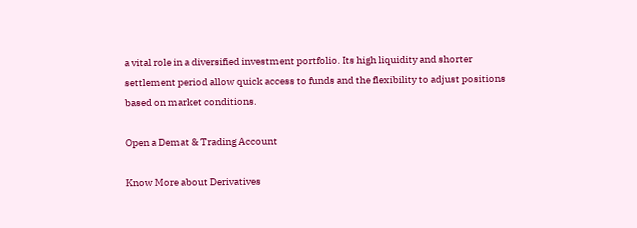a vital role in a diversified investment portfolio. Its high liquidity and shorter settlement period allow quick access to funds and the flexibility to adjust positions based on market conditions.

Open a Demat & Trading Account

Know More about Derivatives